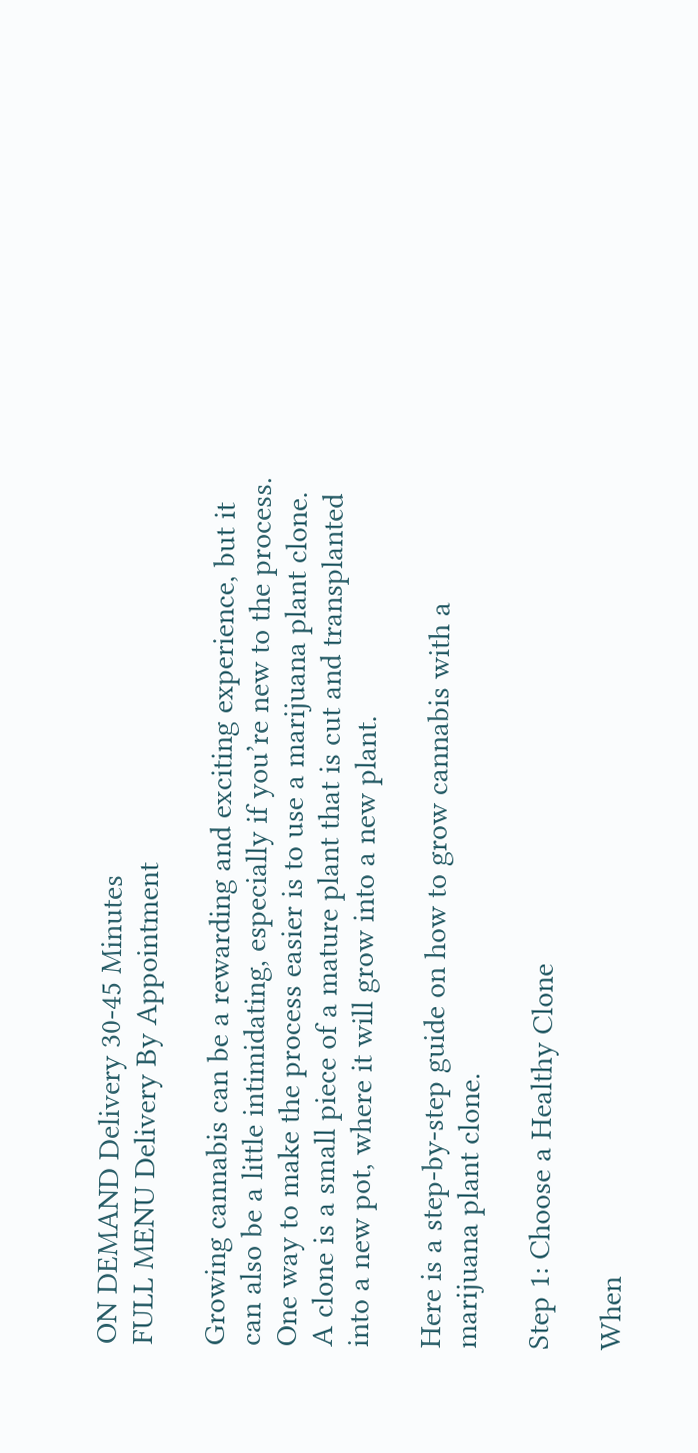ON DEMAND Delivery 30-45 Minutes
FULL MENU Delivery By Appointment

Growing cannabis can be a rewarding and exciting experience, but it can also be a little intimidating, especially if you’re new to the process. One way to make the process easier is to use a marijuana plant clone. A clone is a small piece of a mature plant that is cut and transplanted into a new pot, where it will grow into a new plant.

Here is a step-by-step guide on how to grow cannabis with a marijuana plant clone.

Step 1: Choose a Healthy Clone

When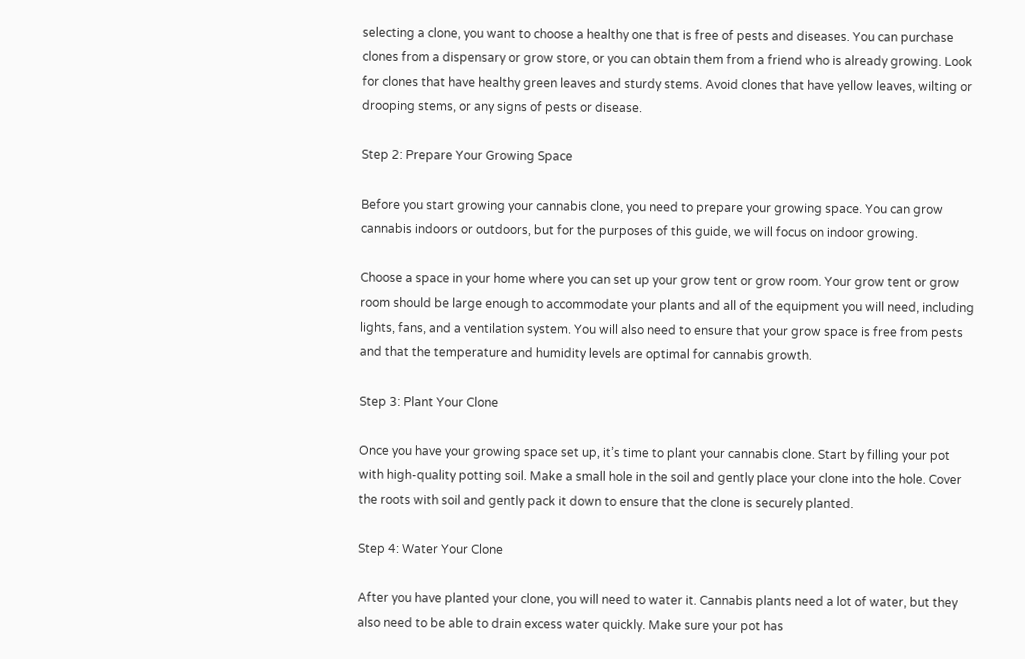selecting a clone, you want to choose a healthy one that is free of pests and diseases. You can purchase clones from a dispensary or grow store, or you can obtain them from a friend who is already growing. Look for clones that have healthy green leaves and sturdy stems. Avoid clones that have yellow leaves, wilting or drooping stems, or any signs of pests or disease.

Step 2: Prepare Your Growing Space

Before you start growing your cannabis clone, you need to prepare your growing space. You can grow cannabis indoors or outdoors, but for the purposes of this guide, we will focus on indoor growing.

Choose a space in your home where you can set up your grow tent or grow room. Your grow tent or grow room should be large enough to accommodate your plants and all of the equipment you will need, including lights, fans, and a ventilation system. You will also need to ensure that your grow space is free from pests and that the temperature and humidity levels are optimal for cannabis growth.

Step 3: Plant Your Clone

Once you have your growing space set up, it’s time to plant your cannabis clone. Start by filling your pot with high-quality potting soil. Make a small hole in the soil and gently place your clone into the hole. Cover the roots with soil and gently pack it down to ensure that the clone is securely planted.

Step 4: Water Your Clone

After you have planted your clone, you will need to water it. Cannabis plants need a lot of water, but they also need to be able to drain excess water quickly. Make sure your pot has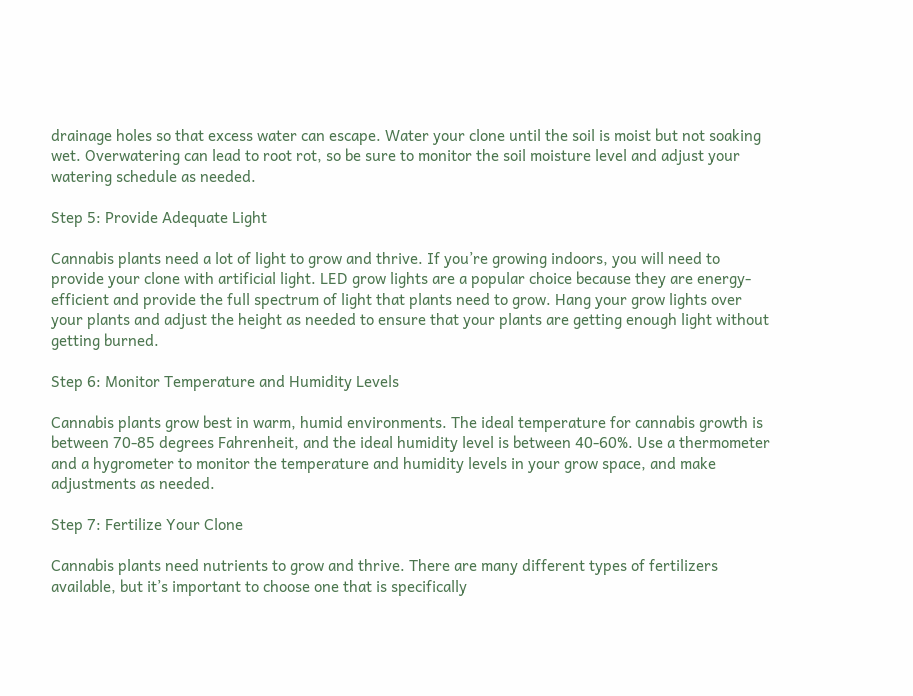drainage holes so that excess water can escape. Water your clone until the soil is moist but not soaking wet. Overwatering can lead to root rot, so be sure to monitor the soil moisture level and adjust your watering schedule as needed.

Step 5: Provide Adequate Light

Cannabis plants need a lot of light to grow and thrive. If you’re growing indoors, you will need to provide your clone with artificial light. LED grow lights are a popular choice because they are energy-efficient and provide the full spectrum of light that plants need to grow. Hang your grow lights over your plants and adjust the height as needed to ensure that your plants are getting enough light without getting burned.

Step 6: Monitor Temperature and Humidity Levels

Cannabis plants grow best in warm, humid environments. The ideal temperature for cannabis growth is between 70-85 degrees Fahrenheit, and the ideal humidity level is between 40-60%. Use a thermometer and a hygrometer to monitor the temperature and humidity levels in your grow space, and make adjustments as needed.

Step 7: Fertilize Your Clone

Cannabis plants need nutrients to grow and thrive. There are many different types of fertilizers available, but it’s important to choose one that is specifically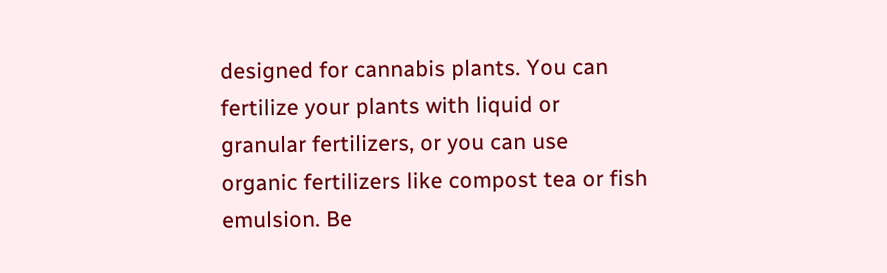designed for cannabis plants. You can fertilize your plants with liquid or granular fertilizers, or you can use organic fertilizers like compost tea or fish emulsion. Be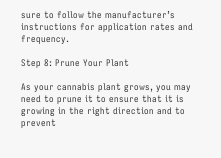sure to follow the manufacturer’s instructions for application rates and frequency.

Step 8: Prune Your Plant

As your cannabis plant grows, you may need to prune it to ensure that it is growing in the right direction and to prevent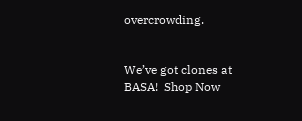overcrowding.


We’ve got clones at BASA!  Shop Now